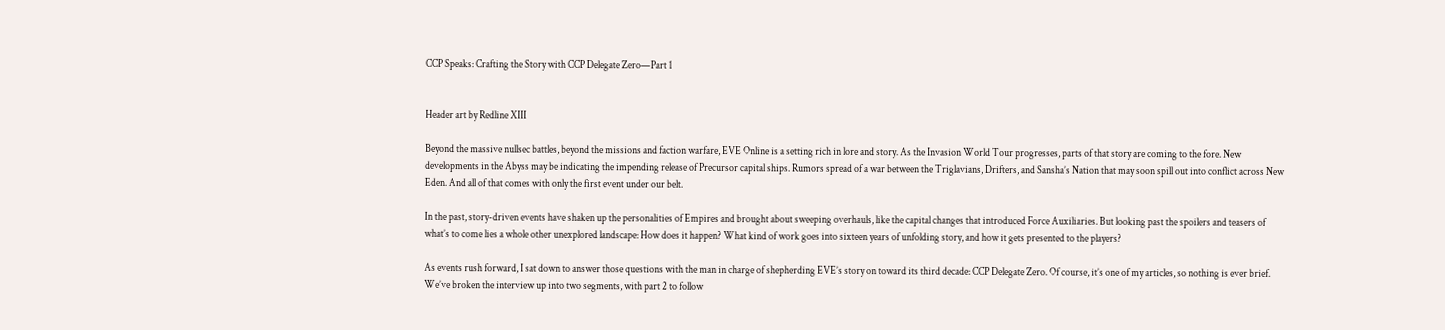CCP Speaks: Crafting the Story with CCP Delegate Zero—Part 1


Header art by Redline XIII

Beyond the massive nullsec battles, beyond the missions and faction warfare, EVE Online is a setting rich in lore and story. As the Invasion World Tour progresses, parts of that story are coming to the fore. New developments in the Abyss may be indicating the impending release of Precursor capital ships. Rumors spread of a war between the Triglavians, Drifters, and Sansha’s Nation that may soon spill out into conflict across New Eden. And all of that comes with only the first event under our belt.

In the past, story-driven events have shaken up the personalities of Empires and brought about sweeping overhauls, like the capital changes that introduced Force Auxiliaries. But looking past the spoilers and teasers of what’s to come lies a whole other unexplored landscape: How does it happen? What kind of work goes into sixteen years of unfolding story, and how it gets presented to the players?

As events rush forward, I sat down to answer those questions with the man in charge of shepherding EVE’s story on toward its third decade: CCP Delegate Zero. Of course, it’s one of my articles, so nothing is ever brief. We’ve broken the interview up into two segments, with part 2 to follow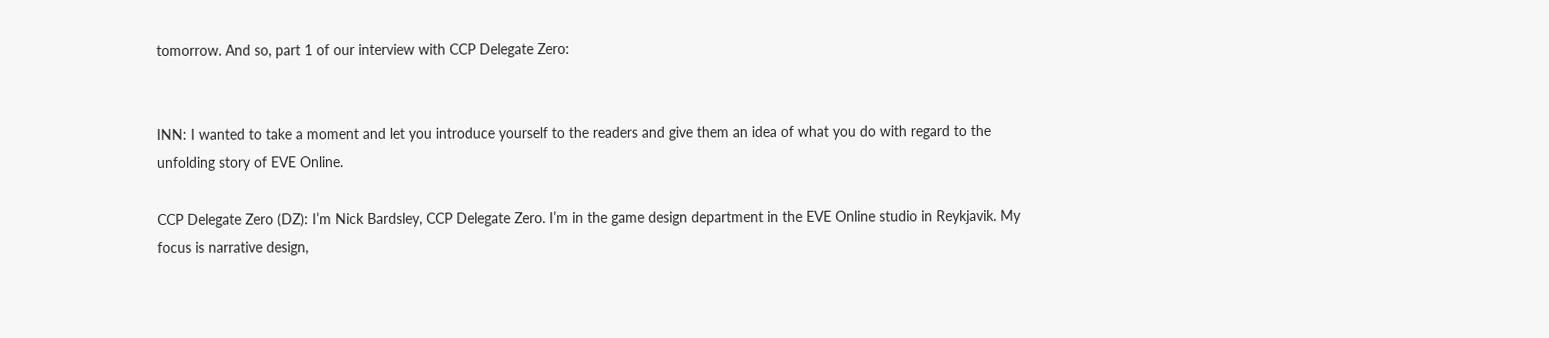tomorrow. And so, part 1 of our interview with CCP Delegate Zero:


INN: I wanted to take a moment and let you introduce yourself to the readers and give them an idea of what you do with regard to the unfolding story of EVE Online.

CCP Delegate Zero (DZ): I’m Nick Bardsley, CCP Delegate Zero. I’m in the game design department in the EVE Online studio in Reykjavik. My focus is narrative design,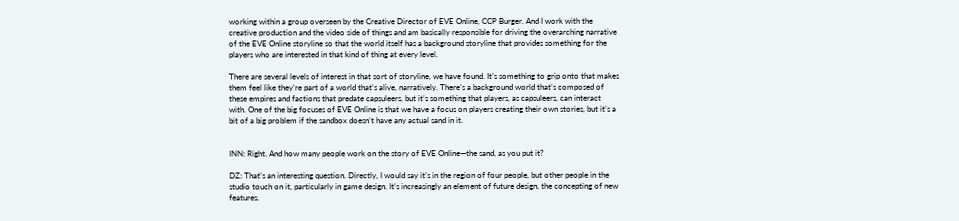working within a group overseen by the Creative Director of EVE Online, CCP Burger. And I work with the creative production and the video side of things and am basically responsible for driving the overarching narrative of the EVE Online storyline so that the world itself has a background storyline that provides something for the players who are interested in that kind of thing at every level.

There are several levels of interest in that sort of storyline, we have found. It’s something to grip onto that makes them feel like they’re part of a world that’s alive, narratively. There’s a background world that’s composed of these empires and factions that predate capsuleers, but it’s something that players, as capsuleers, can interact with. One of the big focuses of EVE Online is that we have a focus on players creating their own stories, but it’s a bit of a big problem if the sandbox doesn’t have any actual sand in it.


INN: Right. And how many people work on the story of EVE Online—the sand, as you put it?

DZ: That’s an interesting question. Directly, I would say it’s in the region of four people, but other people in the studio touch on it, particularly in game design. It’s increasingly an element of future design, the concepting of new features.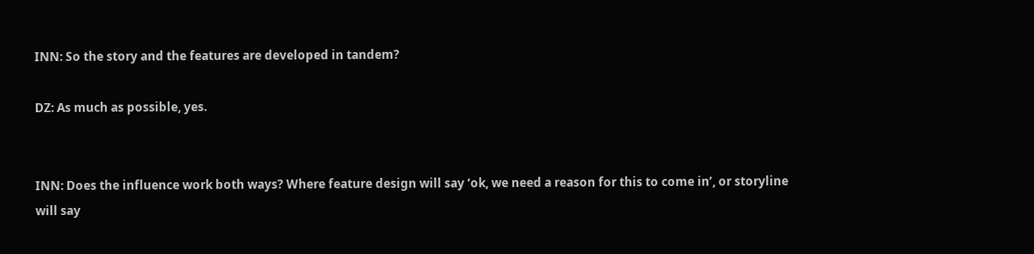INN: So the story and the features are developed in tandem?

DZ: As much as possible, yes.


INN: Does the influence work both ways? Where feature design will say ‘ok, we need a reason for this to come in’, or storyline will say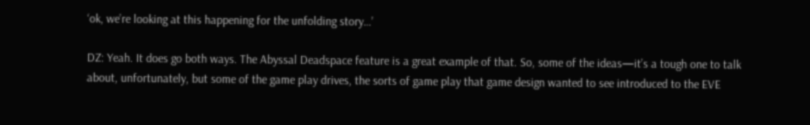‘ok, we’re looking at this happening for the unfolding story…’

DZ: Yeah. It does go both ways. The Abyssal Deadspace feature is a great example of that. So, some of the ideas—it’s a tough one to talk about, unfortunately, but some of the game play drives, the sorts of game play that game design wanted to see introduced to the EVE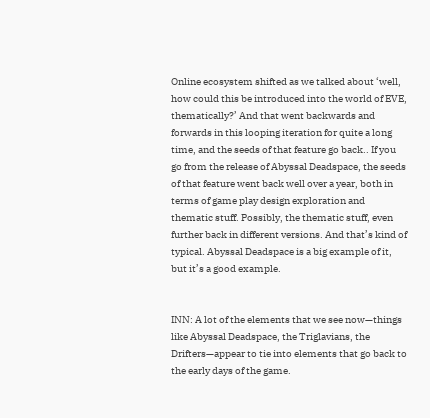Online ecosystem shifted as we talked about ‘well, how could this be introduced into the world of EVE, thematically?’ And that went backwards and forwards in this looping iteration for quite a long time, and the seeds of that feature go back.. If you go from the release of Abyssal Deadspace, the seeds of that feature went back well over a year, both in terms of game play design exploration and thematic stuff. Possibly, the thematic stuff, even further back in different versions. And that’s kind of typical. Abyssal Deadspace is a big example of it, but it’s a good example.


INN: A lot of the elements that we see now—things like Abyssal Deadspace, the Triglavians, the Drifters—appear to tie into elements that go back to the early days of the game.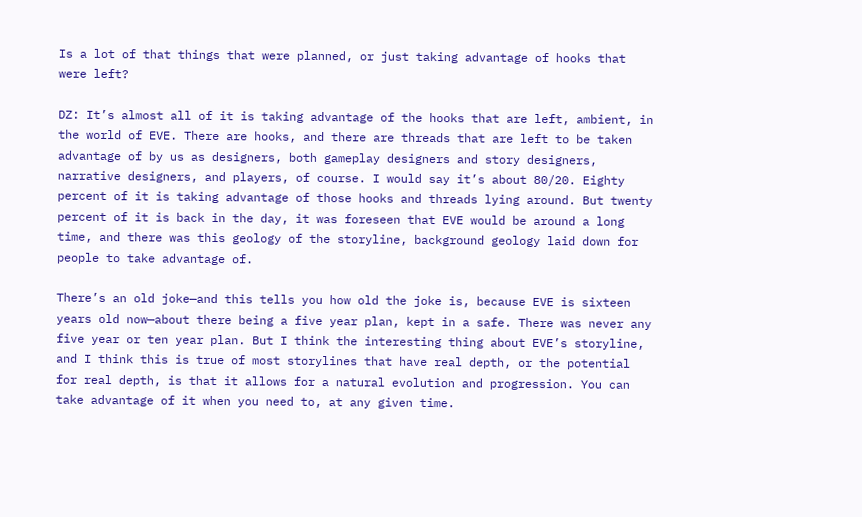Is a lot of that things that were planned, or just taking advantage of hooks that were left?

DZ: It’s almost all of it is taking advantage of the hooks that are left, ambient, in the world of EVE. There are hooks, and there are threads that are left to be taken advantage of by us as designers, both gameplay designers and story designers, narrative designers, and players, of course. I would say it’s about 80/20. Eighty percent of it is taking advantage of those hooks and threads lying around. But twenty percent of it is back in the day, it was foreseen that EVE would be around a long time, and there was this geology of the storyline, background geology laid down for people to take advantage of.

There’s an old joke—and this tells you how old the joke is, because EVE is sixteen years old now—about there being a five year plan, kept in a safe. There was never any five year or ten year plan. But I think the interesting thing about EVE’s storyline, and I think this is true of most storylines that have real depth, or the potential for real depth, is that it allows for a natural evolution and progression. You can take advantage of it when you need to, at any given time.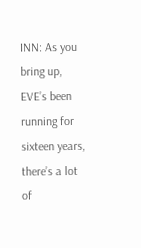INN: As you bring up, EVE’s been running for sixteen years, there’s a lot of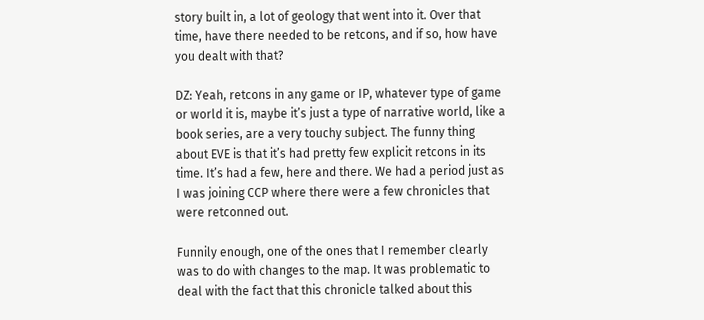story built in, a lot of geology that went into it. Over that time, have there needed to be retcons, and if so, how have you dealt with that?

DZ: Yeah, retcons in any game or IP, whatever type of game or world it is, maybe it’s just a type of narrative world, like a book series, are a very touchy subject. The funny thing about EVE is that it’s had pretty few explicit retcons in its time. It’s had a few, here and there. We had a period just as I was joining CCP where there were a few chronicles that were retconned out.

Funnily enough, one of the ones that I remember clearly was to do with changes to the map. It was problematic to deal with the fact that this chronicle talked about this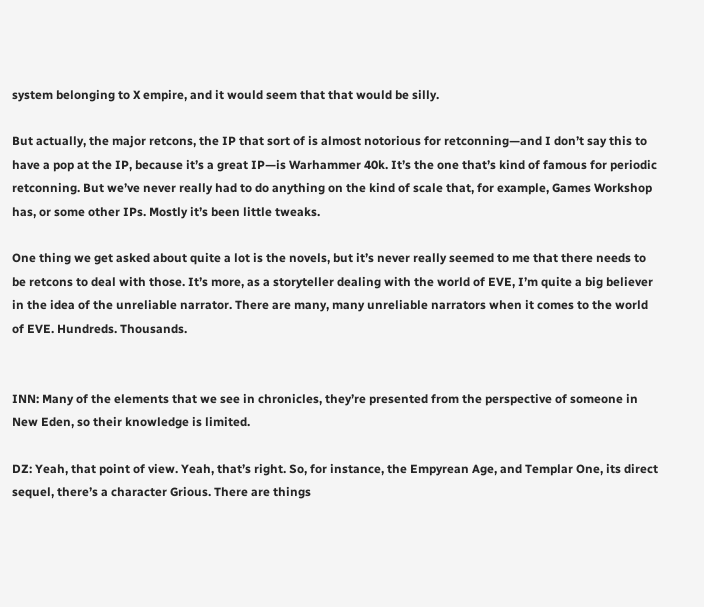system belonging to X empire, and it would seem that that would be silly.

But actually, the major retcons, the IP that sort of is almost notorious for retconning—and I don’t say this to have a pop at the IP, because it’s a great IP—is Warhammer 40k. It’s the one that’s kind of famous for periodic retconning. But we’ve never really had to do anything on the kind of scale that, for example, Games Workshop has, or some other IPs. Mostly it’s been little tweaks.

One thing we get asked about quite a lot is the novels, but it’s never really seemed to me that there needs to be retcons to deal with those. It’s more, as a storyteller dealing with the world of EVE, I’m quite a big believer in the idea of the unreliable narrator. There are many, many unreliable narrators when it comes to the world of EVE. Hundreds. Thousands.


INN: Many of the elements that we see in chronicles, they’re presented from the perspective of someone in New Eden, so their knowledge is limited.

DZ: Yeah, that point of view. Yeah, that’s right. So, for instance, the Empyrean Age, and Templar One, its direct sequel, there’s a character Grious. There are things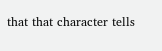that that character tells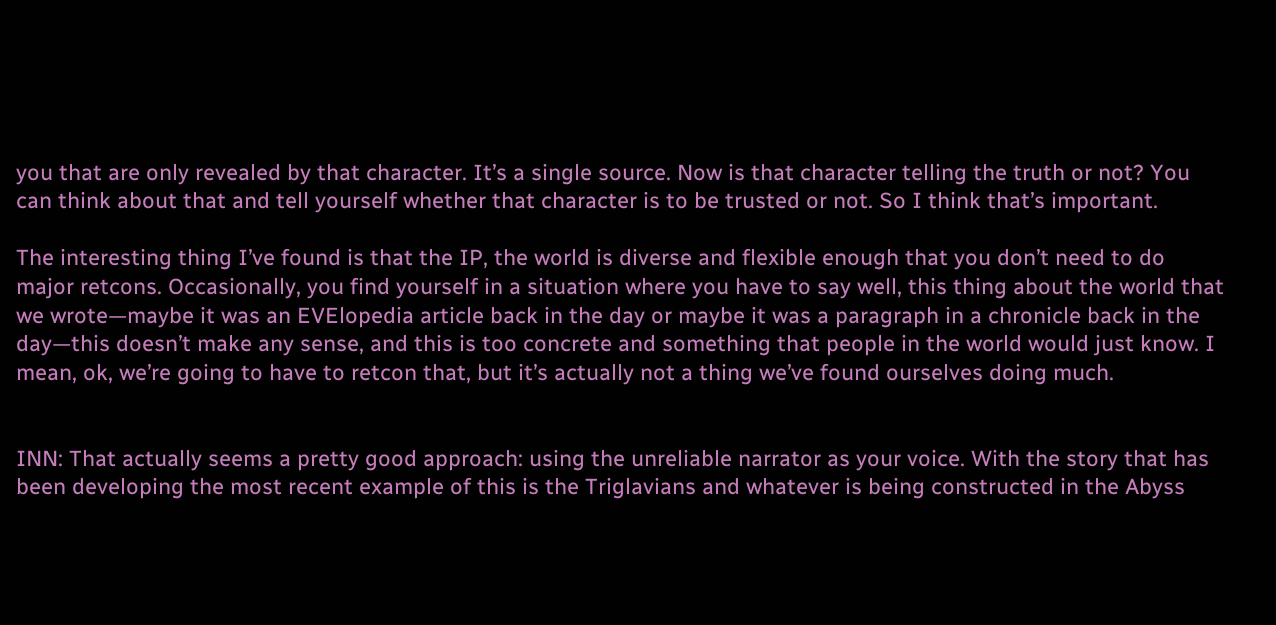you that are only revealed by that character. It’s a single source. Now is that character telling the truth or not? You can think about that and tell yourself whether that character is to be trusted or not. So I think that’s important.

The interesting thing I’ve found is that the IP, the world is diverse and flexible enough that you don’t need to do major retcons. Occasionally, you find yourself in a situation where you have to say well, this thing about the world that we wrote—maybe it was an EVElopedia article back in the day or maybe it was a paragraph in a chronicle back in the day—this doesn’t make any sense, and this is too concrete and something that people in the world would just know. I mean, ok, we’re going to have to retcon that, but it’s actually not a thing we’ve found ourselves doing much.


INN: That actually seems a pretty good approach: using the unreliable narrator as your voice. With the story that has been developing the most recent example of this is the Triglavians and whatever is being constructed in the Abyss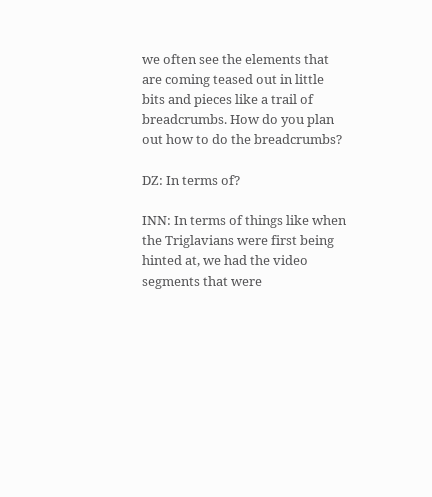we often see the elements that are coming teased out in little bits and pieces like a trail of breadcrumbs. How do you plan out how to do the breadcrumbs?

DZ: In terms of?

INN: In terms of things like when the Triglavians were first being hinted at, we had the video segments that were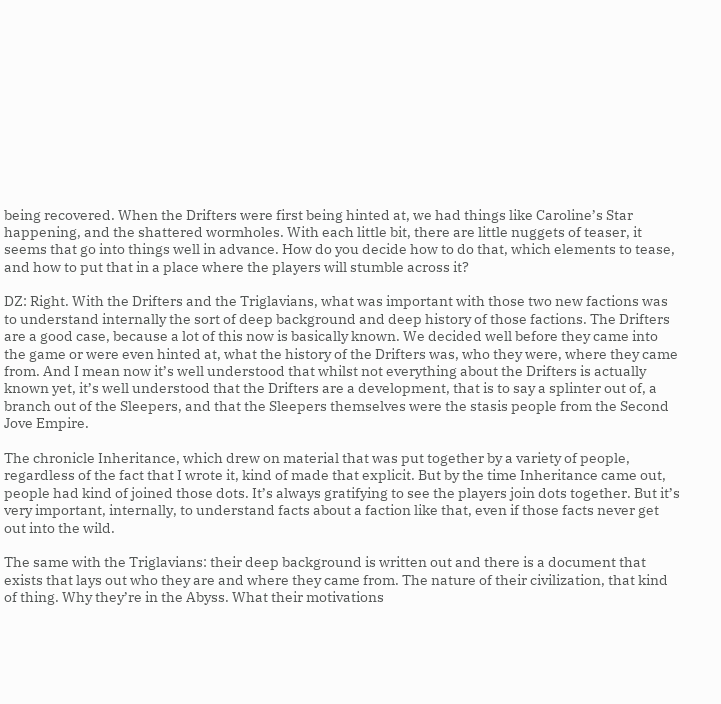being recovered. When the Drifters were first being hinted at, we had things like Caroline’s Star happening, and the shattered wormholes. With each little bit, there are little nuggets of teaser, it seems that go into things well in advance. How do you decide how to do that, which elements to tease, and how to put that in a place where the players will stumble across it?

DZ: Right. With the Drifters and the Triglavians, what was important with those two new factions was to understand internally the sort of deep background and deep history of those factions. The Drifters are a good case, because a lot of this now is basically known. We decided well before they came into the game or were even hinted at, what the history of the Drifters was, who they were, where they came from. And I mean now it’s well understood that whilst not everything about the Drifters is actually known yet, it’s well understood that the Drifters are a development, that is to say a splinter out of, a branch out of the Sleepers, and that the Sleepers themselves were the stasis people from the Second Jove Empire.

The chronicle Inheritance, which drew on material that was put together by a variety of people, regardless of the fact that I wrote it, kind of made that explicit. But by the time Inheritance came out, people had kind of joined those dots. It’s always gratifying to see the players join dots together. But it’s very important, internally, to understand facts about a faction like that, even if those facts never get out into the wild.

The same with the Triglavians: their deep background is written out and there is a document that exists that lays out who they are and where they came from. The nature of their civilization, that kind of thing. Why they’re in the Abyss. What their motivations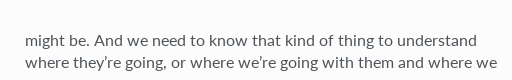might be. And we need to know that kind of thing to understand where they’re going, or where we’re going with them and where we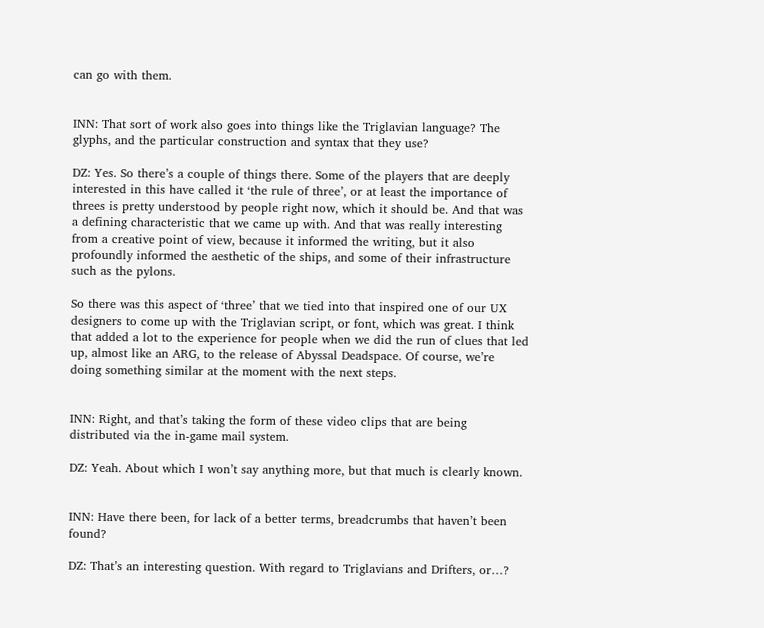can go with them.


INN: That sort of work also goes into things like the Triglavian language? The glyphs, and the particular construction and syntax that they use?

DZ: Yes. So there’s a couple of things there. Some of the players that are deeply interested in this have called it ‘the rule of three’, or at least the importance of threes is pretty understood by people right now, which it should be. And that was a defining characteristic that we came up with. And that was really interesting from a creative point of view, because it informed the writing, but it also profoundly informed the aesthetic of the ships, and some of their infrastructure such as the pylons.

So there was this aspect of ‘three’ that we tied into that inspired one of our UX designers to come up with the Triglavian script, or font, which was great. I think that added a lot to the experience for people when we did the run of clues that led up, almost like an ARG, to the release of Abyssal Deadspace. Of course, we’re doing something similar at the moment with the next steps.


INN: Right, and that’s taking the form of these video clips that are being distributed via the in-game mail system.

DZ: Yeah. About which I won’t say anything more, but that much is clearly known.


INN: Have there been, for lack of a better terms, breadcrumbs that haven’t been found?

DZ: That’s an interesting question. With regard to Triglavians and Drifters, or…?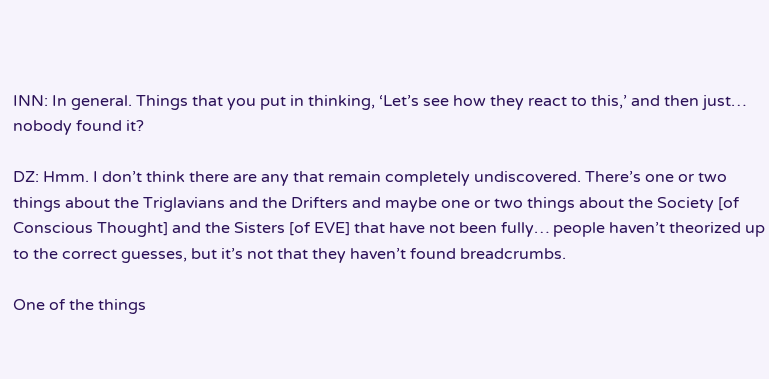INN: In general. Things that you put in thinking, ‘Let’s see how they react to this,’ and then just… nobody found it?

DZ: Hmm. I don’t think there are any that remain completely undiscovered. There’s one or two things about the Triglavians and the Drifters and maybe one or two things about the Society [of Conscious Thought] and the Sisters [of EVE] that have not been fully… people haven’t theorized up to the correct guesses, but it’s not that they haven’t found breadcrumbs.

One of the things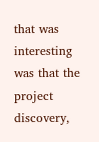that was interesting was that the project discovery,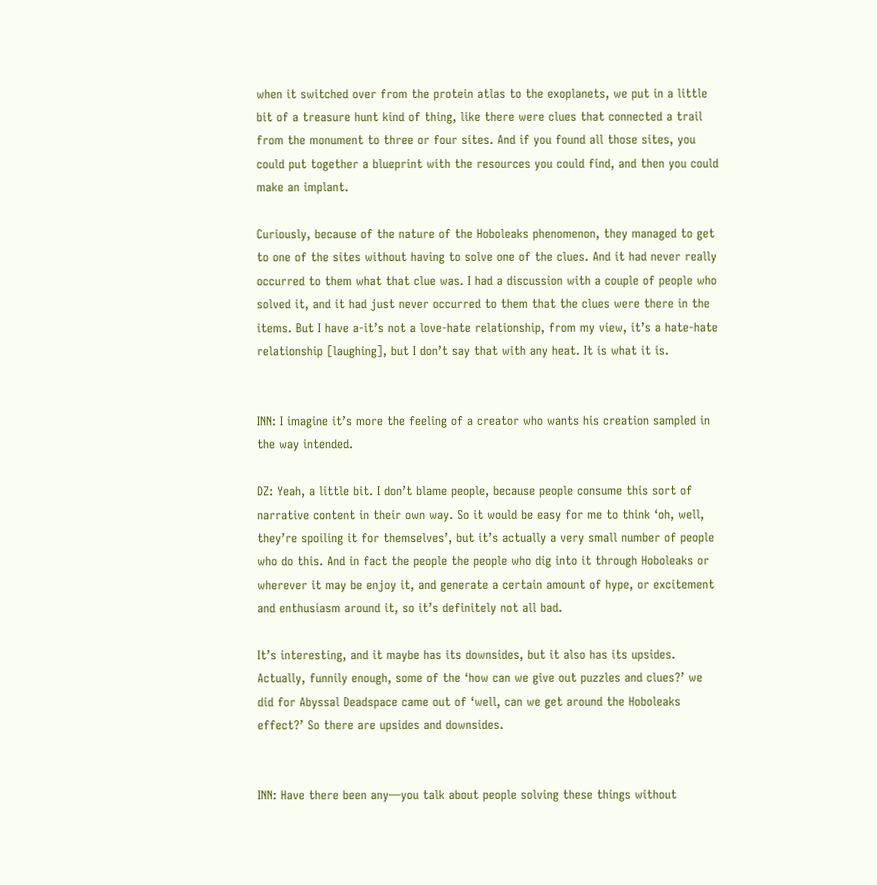when it switched over from the protein atlas to the exoplanets, we put in a little bit of a treasure hunt kind of thing, like there were clues that connected a trail from the monument to three or four sites. And if you found all those sites, you could put together a blueprint with the resources you could find, and then you could make an implant.

Curiously, because of the nature of the Hoboleaks phenomenon, they managed to get to one of the sites without having to solve one of the clues. And it had never really occurred to them what that clue was. I had a discussion with a couple of people who solved it, and it had just never occurred to them that the clues were there in the items. But I have a-it’s not a love-hate relationship, from my view, it’s a hate-hate relationship [laughing], but I don’t say that with any heat. It is what it is.


INN: I imagine it’s more the feeling of a creator who wants his creation sampled in the way intended.

DZ: Yeah, a little bit. I don’t blame people, because people consume this sort of narrative content in their own way. So it would be easy for me to think ‘oh, well, they’re spoiling it for themselves’, but it’s actually a very small number of people who do this. And in fact the people the people who dig into it through Hoboleaks or wherever it may be enjoy it, and generate a certain amount of hype, or excitement and enthusiasm around it, so it’s definitely not all bad.

It’s interesting, and it maybe has its downsides, but it also has its upsides. Actually, funnily enough, some of the ‘how can we give out puzzles and clues?’ we did for Abyssal Deadspace came out of ‘well, can we get around the Hoboleaks effect?’ So there are upsides and downsides.


INN: Have there been any—you talk about people solving these things without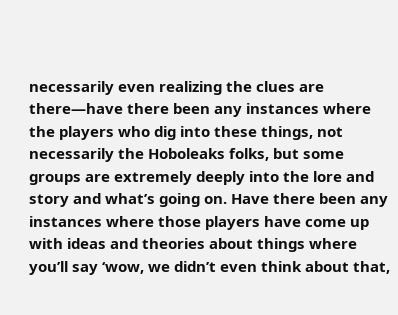necessarily even realizing the clues are there—have there been any instances where the players who dig into these things, not necessarily the Hoboleaks folks, but some groups are extremely deeply into the lore and story and what’s going on. Have there been any instances where those players have come up with ideas and theories about things where you’ll say ‘wow, we didn’t even think about that,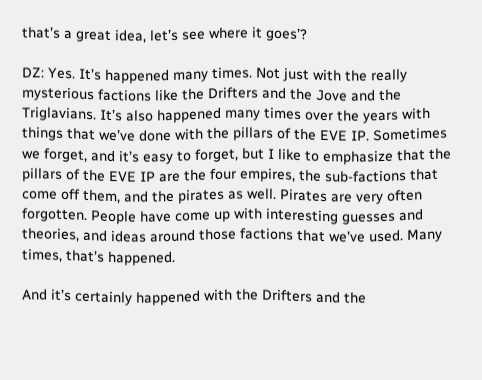that’s a great idea, let’s see where it goes’?

DZ: Yes. It’s happened many times. Not just with the really mysterious factions like the Drifters and the Jove and the Triglavians. It’s also happened many times over the years with things that we’ve done with the pillars of the EVE IP. Sometimes we forget, and it’s easy to forget, but I like to emphasize that the pillars of the EVE IP are the four empires, the sub-factions that come off them, and the pirates as well. Pirates are very often forgotten. People have come up with interesting guesses and theories, and ideas around those factions that we’ve used. Many times, that’s happened.

And it’s certainly happened with the Drifters and the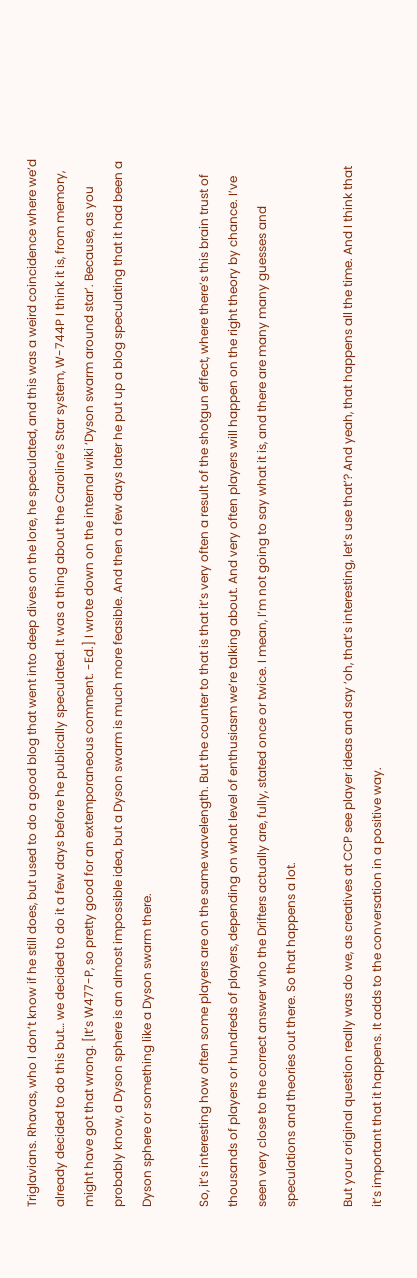Triglavians. Rhavas, who I don’t know if he still does, but used to do a good blog that went into deep dives on the lore, he speculated, and this was a weird coincidence where we’d already decided to do this but… we decided to do it a few days before he publically speculated. It was a thing about the Caroline’s Star system, W-744P I think it is, from memory, might have got that wrong. [It’s W477-P, so pretty good for an extemporaneous comment. -Ed.] I wrote down on the internal wiki ‘Dyson swarm around star’. Because, as you probably know, a Dyson sphere is an almost impossible idea, but a Dyson swarm is much more feasible. And then a few days later he put up a blog speculating that it had been a Dyson sphere or something like a Dyson swarm there.

So, it’s interesting how often some players are on the same wavelength. But the counter to that is that it’s very often a result of the shotgun effect, where there’s this brain trust of thousands of players or hundreds of players, depending on what level of enthusiasm we’re talking about. And very often players will happen on the right theory by chance. I’ve seen very close to the correct answer who the Drifters actually are, fully, stated once or twice. I mean, I’m not going to say what it is, and there are many many guesses and speculations and theories out there. So that happens a lot.

But your original question really was do we, as creatives at CCP see player ideas and say ‘oh, that’s interesting, let’s use that’? And yeah, that happens all the time. And I think that it’s important that it happens. It adds to the conversation in a positive way.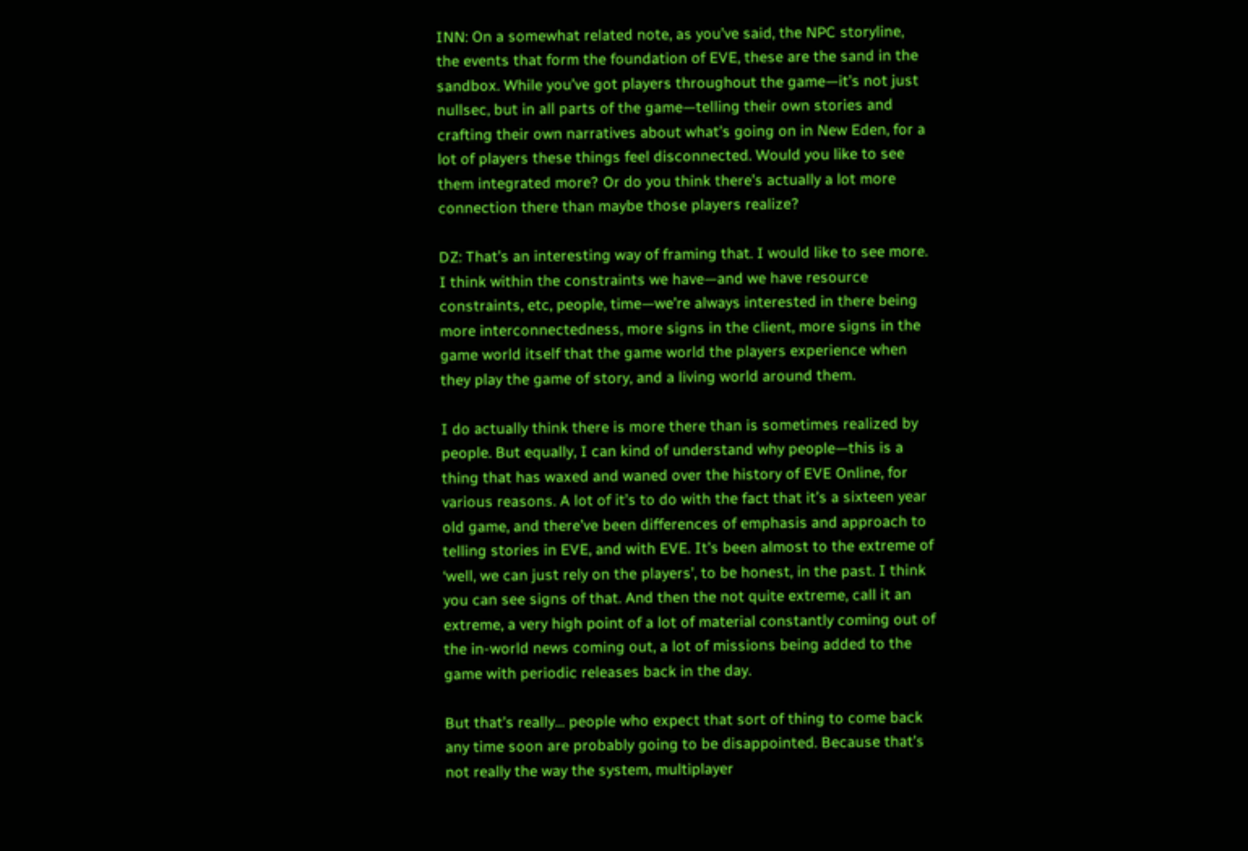INN: On a somewhat related note, as you’ve said, the NPC storyline, the events that form the foundation of EVE, these are the sand in the sandbox. While you’ve got players throughout the game—it’s not just nullsec, but in all parts of the game—telling their own stories and crafting their own narratives about what’s going on in New Eden, for a lot of players these things feel disconnected. Would you like to see them integrated more? Or do you think there’s actually a lot more connection there than maybe those players realize?

DZ: That’s an interesting way of framing that. I would like to see more. I think within the constraints we have—and we have resource constraints, etc, people, time—we’re always interested in there being more interconnectedness, more signs in the client, more signs in the game world itself that the game world the players experience when they play the game of story, and a living world around them.

I do actually think there is more there than is sometimes realized by people. But equally, I can kind of understand why people—this is a thing that has waxed and waned over the history of EVE Online, for various reasons. A lot of it’s to do with the fact that it’s a sixteen year old game, and there’ve been differences of emphasis and approach to telling stories in EVE, and with EVE. It’s been almost to the extreme of ‘well, we can just rely on the players’, to be honest, in the past. I think you can see signs of that. And then the not quite extreme, call it an extreme, a very high point of a lot of material constantly coming out of the in-world news coming out, a lot of missions being added to the game with periodic releases back in the day.

But that’s really… people who expect that sort of thing to come back any time soon are probably going to be disappointed. Because that’s not really the way the system, multiplayer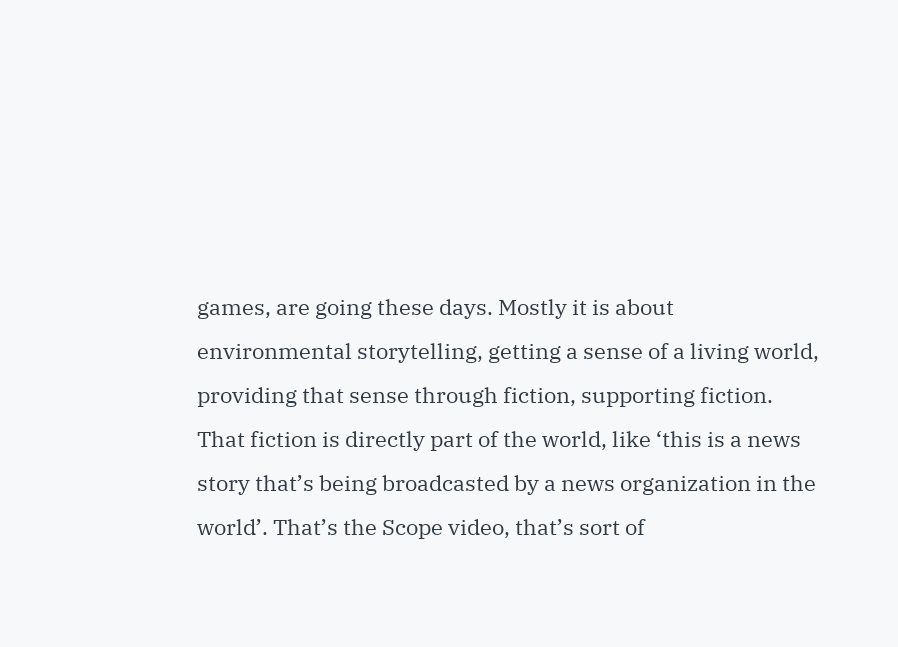games, are going these days. Mostly it is about environmental storytelling, getting a sense of a living world, providing that sense through fiction, supporting fiction. That fiction is directly part of the world, like ‘this is a news story that’s being broadcasted by a news organization in the world’. That’s the Scope video, that’s sort of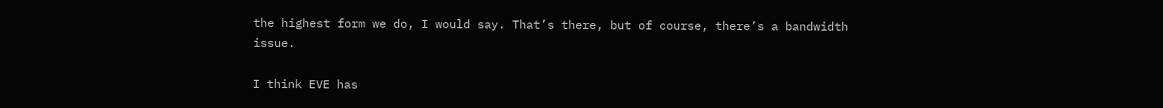the highest form we do, I would say. That’s there, but of course, there’s a bandwidth issue.

I think EVE has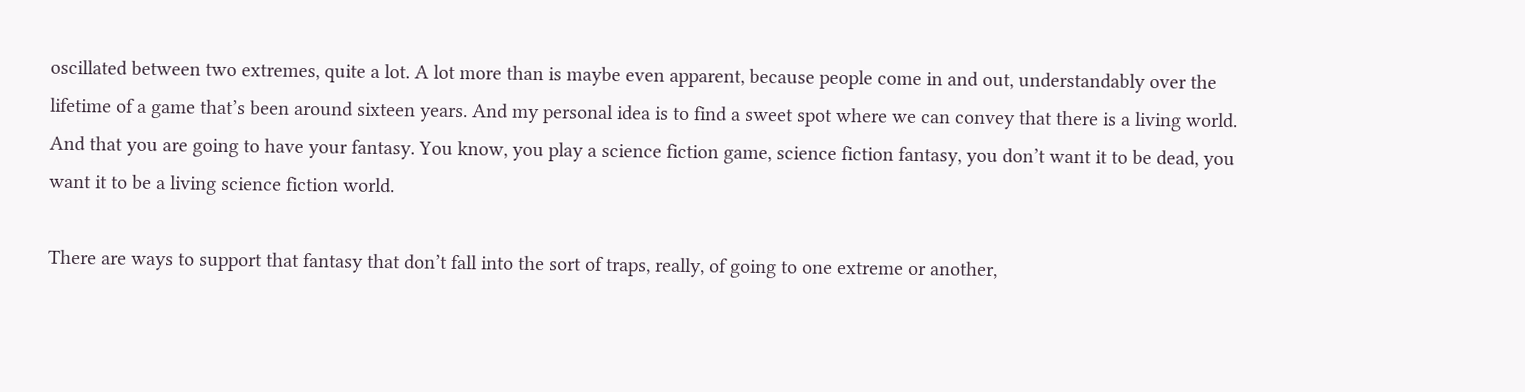oscillated between two extremes, quite a lot. A lot more than is maybe even apparent, because people come in and out, understandably over the lifetime of a game that’s been around sixteen years. And my personal idea is to find a sweet spot where we can convey that there is a living world. And that you are going to have your fantasy. You know, you play a science fiction game, science fiction fantasy, you don’t want it to be dead, you want it to be a living science fiction world.

There are ways to support that fantasy that don’t fall into the sort of traps, really, of going to one extreme or another,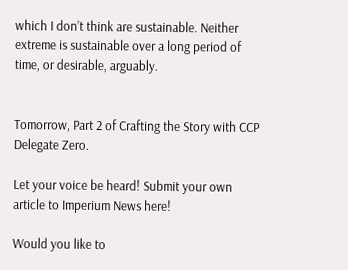which I don’t think are sustainable. Neither extreme is sustainable over a long period of time, or desirable, arguably.


Tomorrow, Part 2 of Crafting the Story with CCP Delegate Zero.

Let your voice be heard! Submit your own article to Imperium News here!

Would you like to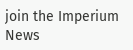join the Imperium News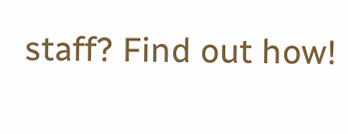staff? Find out how!